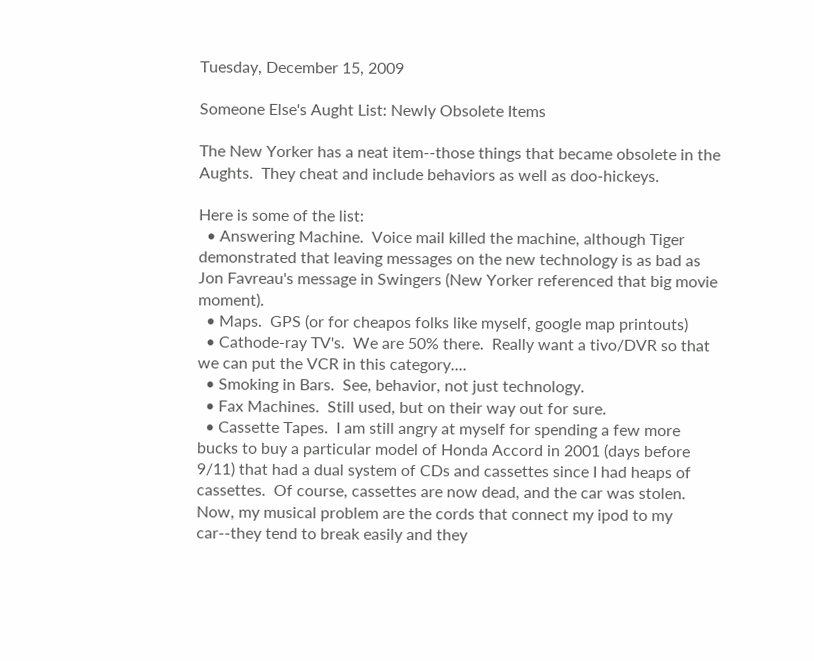Tuesday, December 15, 2009

Someone Else's Aught List: Newly Obsolete Items

The New Yorker has a neat item--those things that became obsolete in the Aughts.  They cheat and include behaviors as well as doo-hickeys.

Here is some of the list:
  • Answering Machine.  Voice mail killed the machine, although Tiger demonstrated that leaving messages on the new technology is as bad as Jon Favreau's message in Swingers (New Yorker referenced that big movie moment).
  • Maps.  GPS (or for cheapos folks like myself, google map printouts)
  • Cathode-ray TV's.  We are 50% there.  Really want a tivo/DVR so that we can put the VCR in this category....
  • Smoking in Bars.  See, behavior, not just technology.
  • Fax Machines.  Still used, but on their way out for sure.
  • Cassette Tapes.  I am still angry at myself for spending a few more bucks to buy a particular model of Honda Accord in 2001 (days before 9/11) that had a dual system of CDs and cassettes since I had heaps of cassettes.  Of course, cassettes are now dead, and the car was stolen.  Now, my musical problem are the cords that connect my ipod to my car--they tend to break easily and they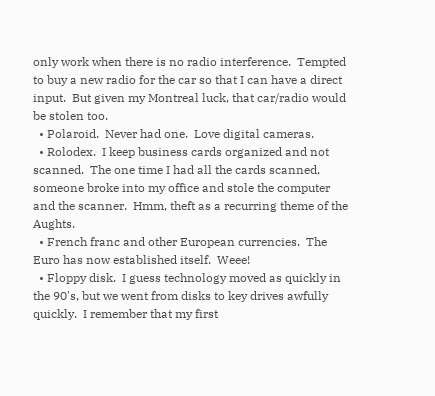only work when there is no radio interference.  Tempted to buy a new radio for the car so that I can have a direct input.  But given my Montreal luck, that car/radio would be stolen too.
  • Polaroid.  Never had one.  Love digital cameras.
  • Rolodex.  I keep business cards organized and not scanned.  The one time I had all the cards scanned, someone broke into my office and stole the computer and the scanner.  Hmm, theft as a recurring theme of the Aughts.
  • French franc and other European currencies.  The Euro has now established itself.  Weee!
  • Floppy disk.  I guess technology moved as quickly in the 90's, but we went from disks to key drives awfully quickly.  I remember that my first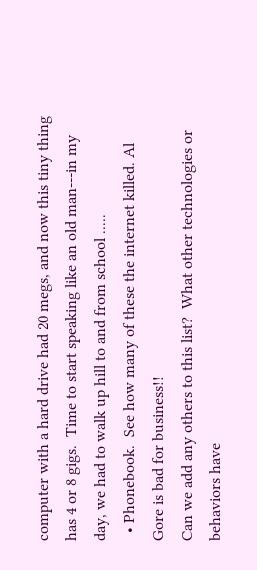computer with a hard drive had 20 megs, and now this tiny thing has 4 or 8 gigs.  Time to start speaking like an old man---in my day, we had to walk up hill to and from school .....
  • Phonebook.  See how many of these the internet killed. Al Gore is bad for business!!
Can we add any others to this list?  What other technologies or behaviors have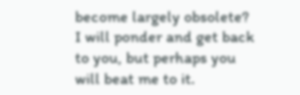become largely obsolete? I will ponder and get back to you, but perhaps you will beat me to it.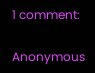1 comment:

Anonymous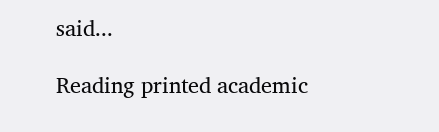said...

Reading printed academic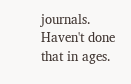journals. Haven't done that in ages.